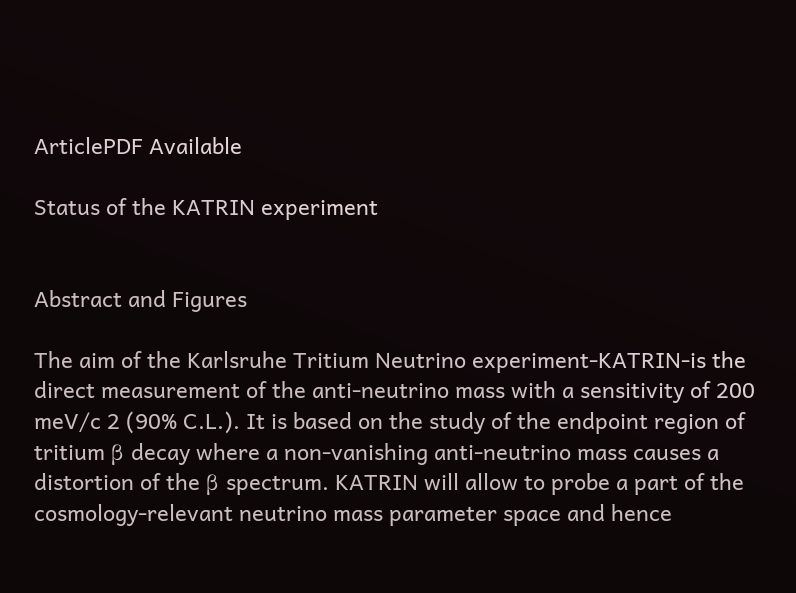ArticlePDF Available

Status of the KATRIN experiment


Abstract and Figures

The aim of the Karlsruhe Tritium Neutrino experiment-KATRIN-is the direct measurement of the anti-neutrino mass with a sensitivity of 200 meV/c 2 (90% C.L.). It is based on the study of the endpoint region of tritium β decay where a non-vanishing anti-neutrino mass causes a distortion of the β spectrum. KATRIN will allow to probe a part of the cosmology-relevant neutrino mass parameter space and hence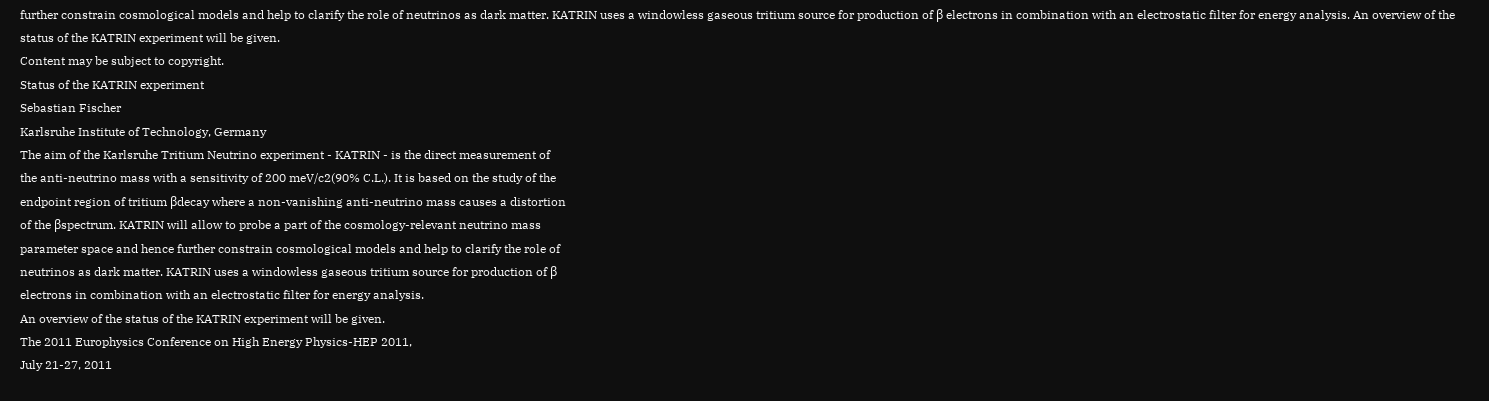further constrain cosmological models and help to clarify the role of neutrinos as dark matter. KATRIN uses a windowless gaseous tritium source for production of β electrons in combination with an electrostatic filter for energy analysis. An overview of the status of the KATRIN experiment will be given.
Content may be subject to copyright.
Status of the KATRIN experiment
Sebastian Fischer
Karlsruhe Institute of Technology, Germany
The aim of the Karlsruhe Tritium Neutrino experiment - KATRIN - is the direct measurement of
the anti-neutrino mass with a sensitivity of 200 meV/c2(90% C.L.). It is based on the study of the
endpoint region of tritium βdecay where a non-vanishing anti-neutrino mass causes a distortion
of the βspectrum. KATRIN will allow to probe a part of the cosmology-relevant neutrino mass
parameter space and hence further constrain cosmological models and help to clarify the role of
neutrinos as dark matter. KATRIN uses a windowless gaseous tritium source for production of β
electrons in combination with an electrostatic filter for energy analysis.
An overview of the status of the KATRIN experiment will be given.
The 2011 Europhysics Conference on High Energy Physics-HEP 2011,
July 21-27, 2011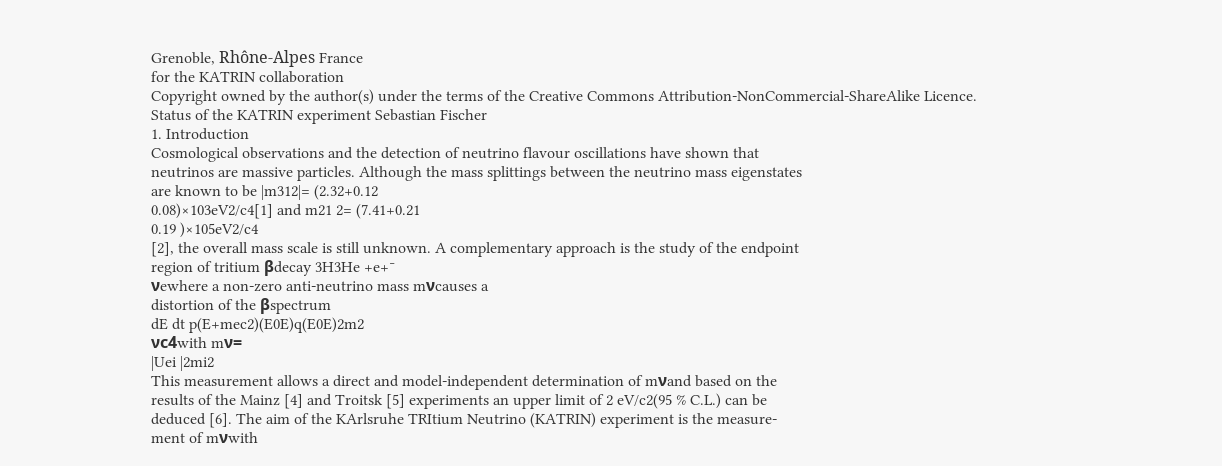Grenoble, Rhône-Alpes France
for the KATRIN collaboration
Copyright owned by the author(s) under the terms of the Creative Commons Attribution-NonCommercial-ShareAlike Licence.
Status of the KATRIN experiment Sebastian Fischer
1. Introduction
Cosmological observations and the detection of neutrino flavour oscillations have shown that
neutrinos are massive particles. Although the mass splittings between the neutrino mass eigenstates
are known to be |m312|= (2.32+0.12
0.08)×103eV2/c4[1] and m21 2= (7.41+0.21
0.19 )×105eV2/c4
[2], the overall mass scale is still unknown. A complementary approach is the study of the endpoint
region of tritium βdecay 3H3He +e+¯
νewhere a non-zero anti-neutrino mass mνcauses a
distortion of the βspectrum
dE dt p(E+mec2)(E0E)q(E0E)2m2
νc4with mν=
|Uei |2mi2
This measurement allows a direct and model-independent determination of mνand based on the
results of the Mainz [4] and Troitsk [5] experiments an upper limit of 2 eV/c2(95 % C.L.) can be
deduced [6]. The aim of the KArlsruhe TRItium Neutrino (KATRIN) experiment is the measure-
ment of mνwith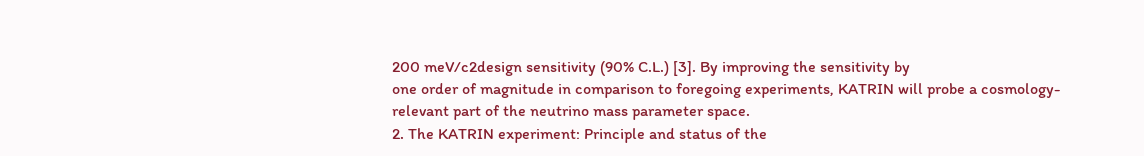200 meV/c2design sensitivity (90% C.L.) [3]. By improving the sensitivity by
one order of magnitude in comparison to foregoing experiments, KATRIN will probe a cosmology-
relevant part of the neutrino mass parameter space.
2. The KATRIN experiment: Principle and status of the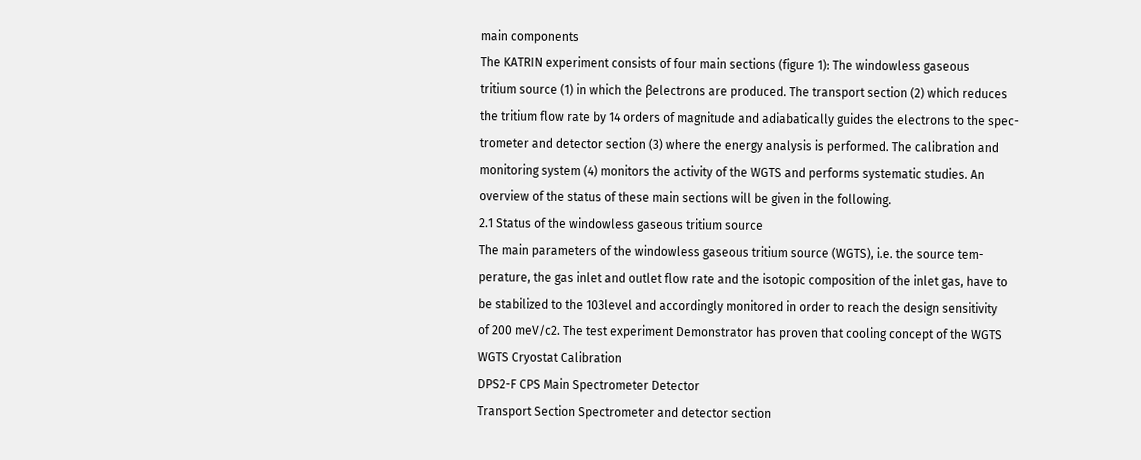main components
The KATRIN experiment consists of four main sections (figure 1): The windowless gaseous
tritium source (1) in which the βelectrons are produced. The transport section (2) which reduces
the tritium flow rate by 14 orders of magnitude and adiabatically guides the electrons to the spec-
trometer and detector section (3) where the energy analysis is performed. The calibration and
monitoring system (4) monitors the activity of the WGTS and performs systematic studies. An
overview of the status of these main sections will be given in the following.
2.1 Status of the windowless gaseous tritium source
The main parameters of the windowless gaseous tritium source (WGTS), i.e. the source tem-
perature, the gas inlet and outlet flow rate and the isotopic composition of the inlet gas, have to
be stabilized to the 103level and accordingly monitored in order to reach the design sensitivity
of 200 meV/c2. The test experiment Demonstrator has proven that cooling concept of the WGTS
WGTS Cryostat Calibration
DPS2-F CPS Main Spectrometer Detector
Transport Section Spectrometer and detector section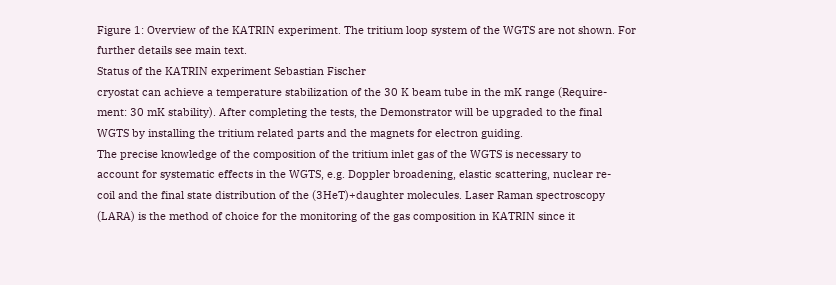Figure 1: Overview of the KATRIN experiment. The tritium loop system of the WGTS are not shown. For
further details see main text.
Status of the KATRIN experiment Sebastian Fischer
cryostat can achieve a temperature stabilization of the 30 K beam tube in the mK range (Require-
ment: 30 mK stability). After completing the tests, the Demonstrator will be upgraded to the final
WGTS by installing the tritium related parts and the magnets for electron guiding.
The precise knowledge of the composition of the tritium inlet gas of the WGTS is necessary to
account for systematic effects in the WGTS, e.g. Doppler broadening, elastic scattering, nuclear re-
coil and the final state distribution of the (3HeT)+daughter molecules. Laser Raman spectroscopy
(LARA) is the method of choice for the monitoring of the gas composition in KATRIN since it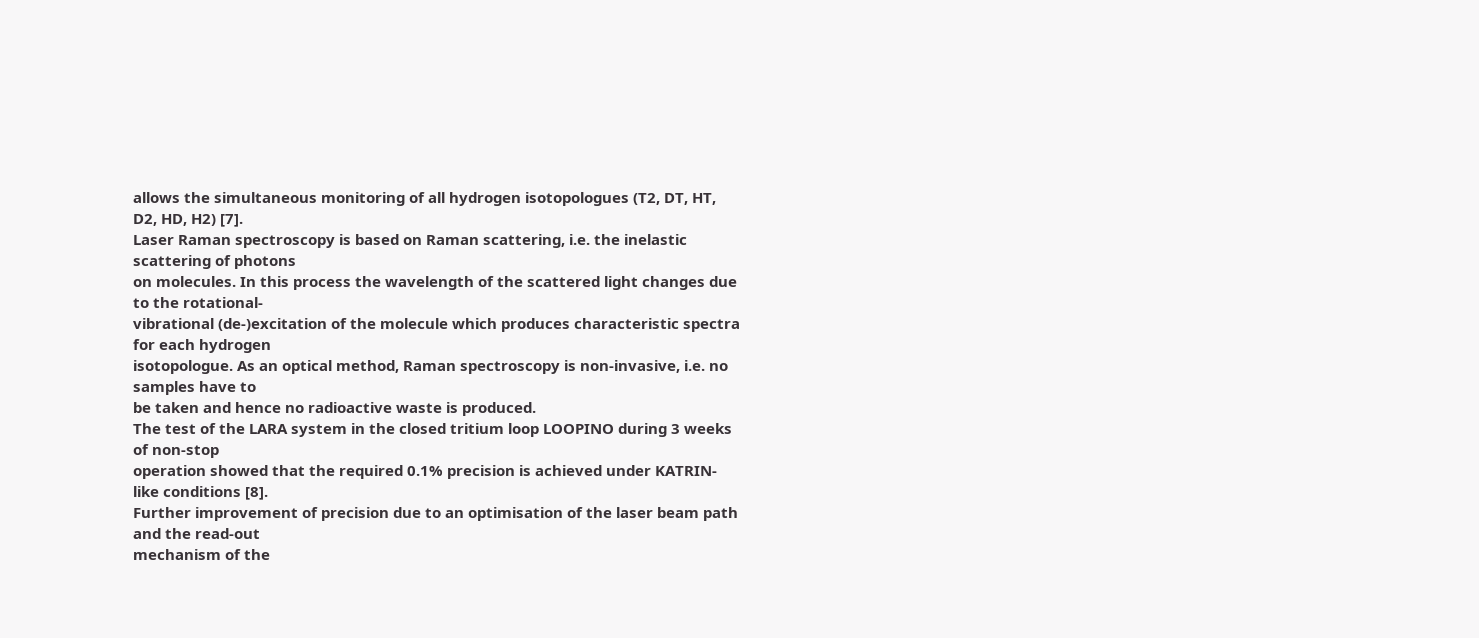allows the simultaneous monitoring of all hydrogen isotopologues (T2, DT, HT, D2, HD, H2) [7].
Laser Raman spectroscopy is based on Raman scattering, i.e. the inelastic scattering of photons
on molecules. In this process the wavelength of the scattered light changes due to the rotational-
vibrational (de-)excitation of the molecule which produces characteristic spectra for each hydrogen
isotopologue. As an optical method, Raman spectroscopy is non-invasive, i.e. no samples have to
be taken and hence no radioactive waste is produced.
The test of the LARA system in the closed tritium loop LOOPINO during 3 weeks of non-stop
operation showed that the required 0.1% precision is achieved under KATRIN-like conditions [8].
Further improvement of precision due to an optimisation of the laser beam path and the read-out
mechanism of the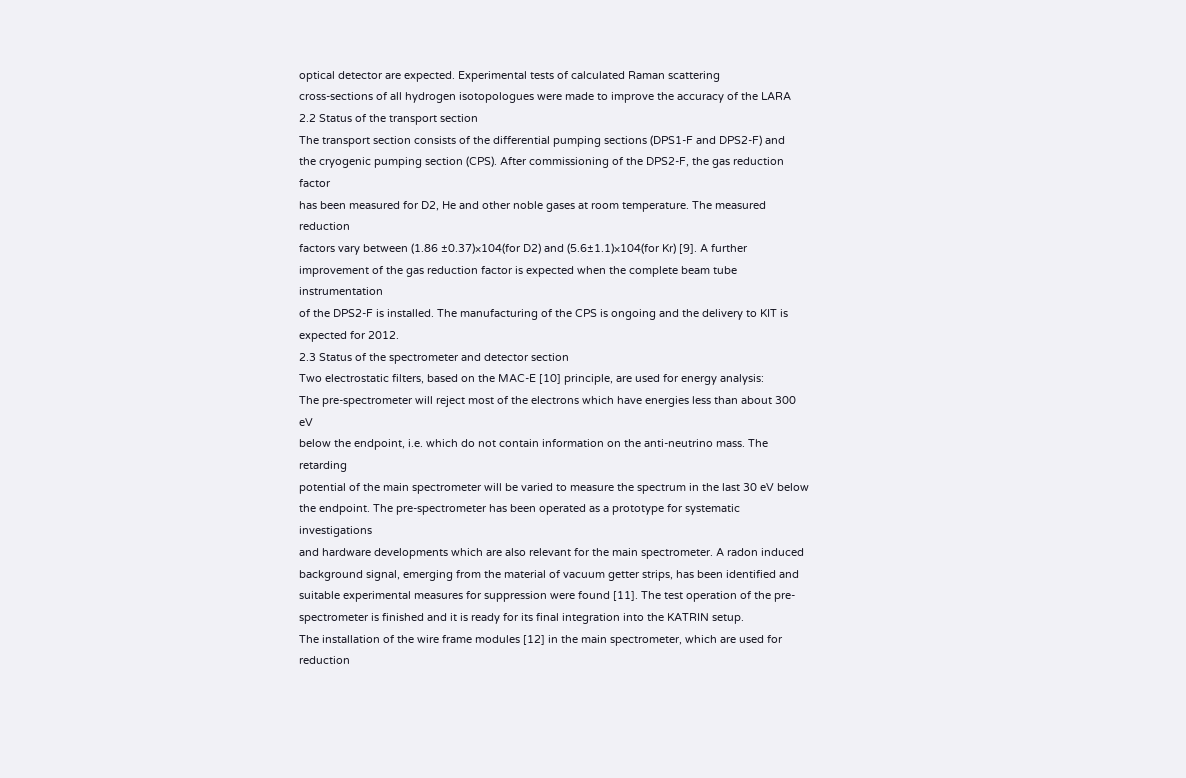optical detector are expected. Experimental tests of calculated Raman scattering
cross-sections of all hydrogen isotopologues were made to improve the accuracy of the LARA
2.2 Status of the transport section
The transport section consists of the differential pumping sections (DPS1-F and DPS2-F) and
the cryogenic pumping section (CPS). After commissioning of the DPS2-F, the gas reduction factor
has been measured for D2, He and other noble gases at room temperature. The measured reduction
factors vary between (1.86 ±0.37)×104(for D2) and (5.6±1.1)×104(for Kr) [9]. A further
improvement of the gas reduction factor is expected when the complete beam tube instrumentation
of the DPS2-F is installed. The manufacturing of the CPS is ongoing and the delivery to KIT is
expected for 2012.
2.3 Status of the spectrometer and detector section
Two electrostatic filters, based on the MAC-E [10] principle, are used for energy analysis:
The pre-spectrometer will reject most of the electrons which have energies less than about 300 eV
below the endpoint, i.e. which do not contain information on the anti-neutrino mass. The retarding
potential of the main spectrometer will be varied to measure the spectrum in the last 30 eV below
the endpoint. The pre-spectrometer has been operated as a prototype for systematic investigations
and hardware developments which are also relevant for the main spectrometer. A radon induced
background signal, emerging from the material of vacuum getter strips, has been identified and
suitable experimental measures for suppression were found [11]. The test operation of the pre-
spectrometer is finished and it is ready for its final integration into the KATRIN setup.
The installation of the wire frame modules [12] in the main spectrometer, which are used for
reduction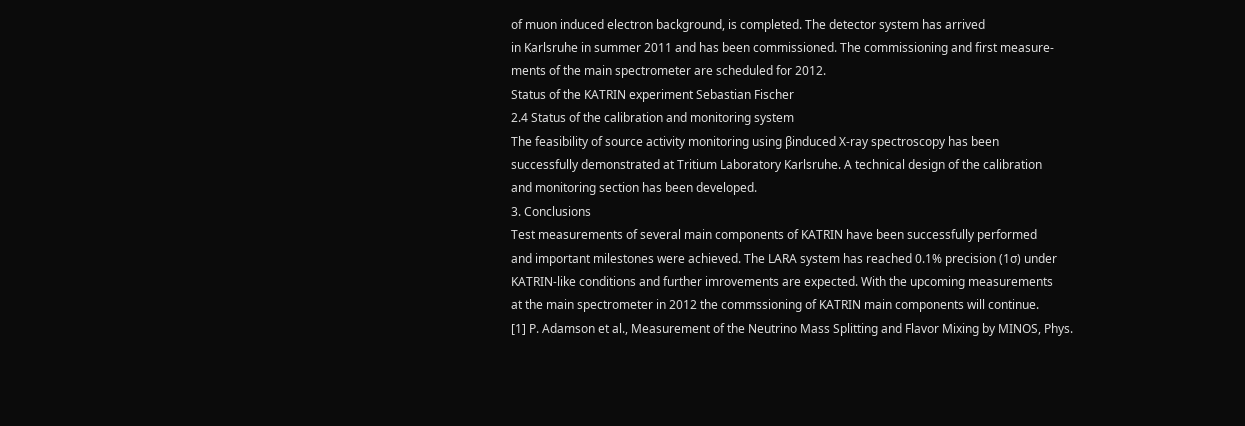of muon induced electron background, is completed. The detector system has arrived
in Karlsruhe in summer 2011 and has been commissioned. The commissioning and first measure-
ments of the main spectrometer are scheduled for 2012.
Status of the KATRIN experiment Sebastian Fischer
2.4 Status of the calibration and monitoring system
The feasibility of source activity monitoring using βinduced X-ray spectroscopy has been
successfully demonstrated at Tritium Laboratory Karlsruhe. A technical design of the calibration
and monitoring section has been developed.
3. Conclusions
Test measurements of several main components of KATRIN have been successfully performed
and important milestones were achieved. The LARA system has reached 0.1% precision (1σ) under
KATRIN-like conditions and further imrovements are expected. With the upcoming measurements
at the main spectrometer in 2012 the commssioning of KATRIN main components will continue.
[1] P. Adamson et al., Measurement of the Neutrino Mass Splitting and Flavor Mixing by MINOS, Phys.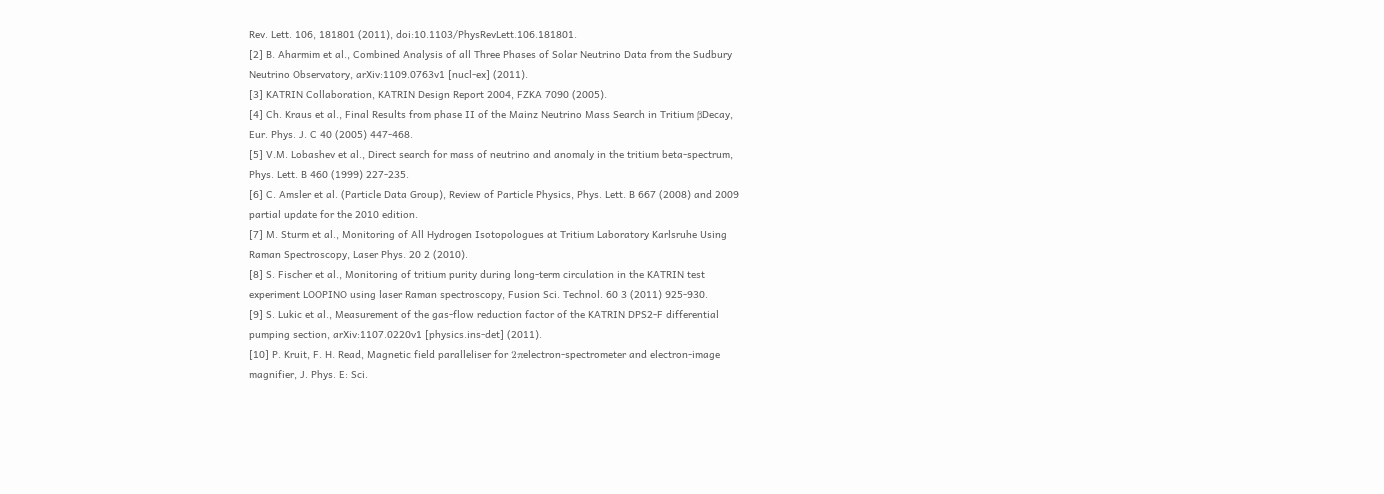Rev. Lett. 106, 181801 (2011), doi:10.1103/PhysRevLett.106.181801.
[2] B. Aharmim et al., Combined Analysis of all Three Phases of Solar Neutrino Data from the Sudbury
Neutrino Observatory, arXiv:1109.0763v1 [nucl-ex] (2011).
[3] KATRIN Collaboration, KATRIN Design Report 2004, FZKA 7090 (2005).
[4] Ch. Kraus et al., Final Results from phase II of the Mainz Neutrino Mass Search in Tritium βDecay,
Eur. Phys. J. C 40 (2005) 447-468.
[5] V.M. Lobashev et al., Direct search for mass of neutrino and anomaly in the tritium beta-spectrum,
Phys. Lett. B 460 (1999) 227-235.
[6] C. Amsler et al. (Particle Data Group), Review of Particle Physics, Phys. Lett. B 667 (2008) and 2009
partial update for the 2010 edition.
[7] M. Sturm et al., Monitoring of All Hydrogen Isotopologues at Tritium Laboratory Karlsruhe Using
Raman Spectroscopy, Laser Phys. 20 2 (2010).
[8] S. Fischer et al., Monitoring of tritium purity during long-term circulation in the KATRIN test
experiment LOOPINO using laser Raman spectroscopy, Fusion Sci. Technol. 60 3 (2011) 925-930.
[9] S. Lukic et al., Measurement of the gas-flow reduction factor of the KATRIN DPS2-F differential
pumping section, arXiv:1107.0220v1 [physics.ins-det] (2011).
[10] P. Kruit, F. H. Read, Magnetic field paralleliser for 2πelectron-spectrometer and electron-image
magnifier, J. Phys. E: Sci.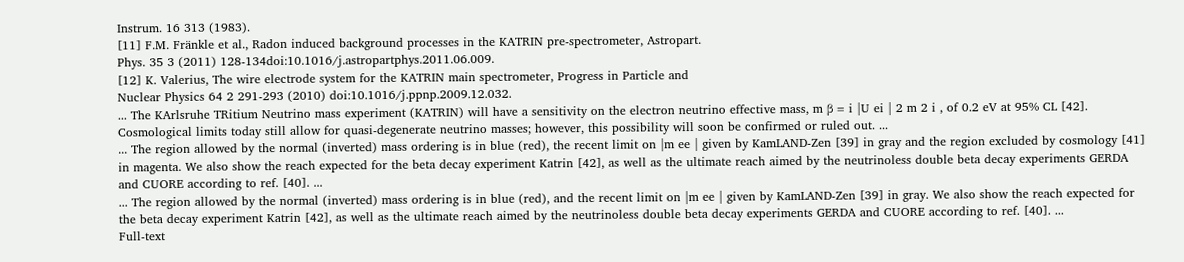Instrum. 16 313 (1983).
[11] F.M. Fränkle et al., Radon induced background processes in the KATRIN pre-spectrometer, Astropart.
Phys. 35 3 (2011) 128-134doi:10.1016/j.astropartphys.2011.06.009.
[12] K. Valerius, The wire electrode system for the KATRIN main spectrometer, Progress in Particle and
Nuclear Physics 64 2 291-293 (2010) doi:10.1016/j.ppnp.2009.12.032.
... The KArlsruhe TRitium Neutrino mass experiment (KATRIN) will have a sensitivity on the electron neutrino effective mass, m β = i |U ei | 2 m 2 i , of 0.2 eV at 95% CL [42]. Cosmological limits today still allow for quasi-degenerate neutrino masses; however, this possibility will soon be confirmed or ruled out. ...
... The region allowed by the normal (inverted) mass ordering is in blue (red), the recent limit on |m ee | given by KamLAND-Zen [39] in gray and the region excluded by cosmology [41] in magenta. We also show the reach expected for the beta decay experiment Katrin [42], as well as the ultimate reach aimed by the neutrinoless double beta decay experiments GERDA and CUORE according to ref. [40]. ...
... The region allowed by the normal (inverted) mass ordering is in blue (red), and the recent limit on |m ee | given by KamLAND-Zen [39] in gray. We also show the reach expected for the beta decay experiment Katrin [42], as well as the ultimate reach aimed by the neutrinoless double beta decay experiments GERDA and CUORE according to ref. [40]. ...
Full-text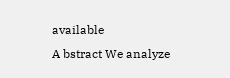available
A bstract We analyze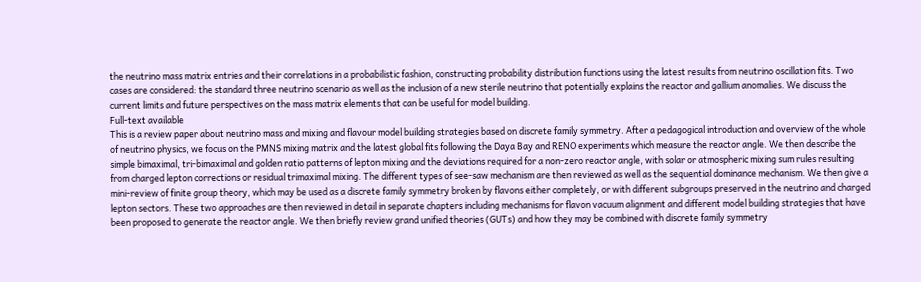the neutrino mass matrix entries and their correlations in a probabilistic fashion, constructing probability distribution functions using the latest results from neutrino oscillation fits. Two cases are considered: the standard three neutrino scenario as well as the inclusion of a new sterile neutrino that potentially explains the reactor and gallium anomalies. We discuss the current limits and future perspectives on the mass matrix elements that can be useful for model building.
Full-text available
This is a review paper about neutrino mass and mixing and flavour model building strategies based on discrete family symmetry. After a pedagogical introduction and overview of the whole of neutrino physics, we focus on the PMNS mixing matrix and the latest global fits following the Daya Bay and RENO experiments which measure the reactor angle. We then describe the simple bimaximal, tri-bimaximal and golden ratio patterns of lepton mixing and the deviations required for a non-zero reactor angle, with solar or atmospheric mixing sum rules resulting from charged lepton corrections or residual trimaximal mixing. The different types of see-saw mechanism are then reviewed as well as the sequential dominance mechanism. We then give a mini-review of finite group theory, which may be used as a discrete family symmetry broken by flavons either completely, or with different subgroups preserved in the neutrino and charged lepton sectors. These two approaches are then reviewed in detail in separate chapters including mechanisms for flavon vacuum alignment and different model building strategies that have been proposed to generate the reactor angle. We then briefly review grand unified theories (GUTs) and how they may be combined with discrete family symmetry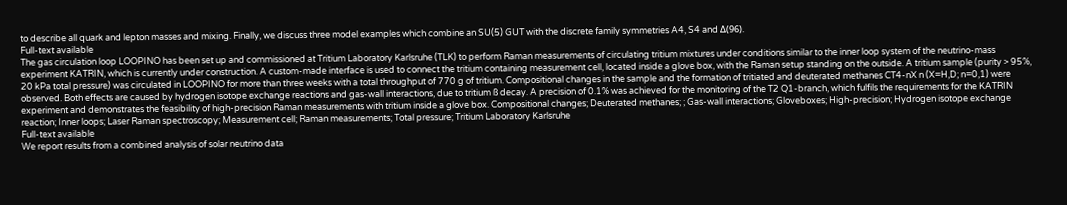to describe all quark and lepton masses and mixing. Finally, we discuss three model examples which combine an SU(5) GUT with the discrete family symmetries A4, S4 and Δ(96).
Full-text available
The gas circulation loop LOOPINO has been set up and commissioned at Tritium Laboratory Karlsruhe (TLK) to perform Raman measurements of circulating tritium mixtures under conditions similar to the inner loop system of the neutrino-mass experiment KATRIN, which is currently under construction. A custom-made interface is used to connect the tritium containing measurement cell, located inside a glove box, with the Raman setup standing on the outside. A tritium sample (purity > 95%, 20 kPa total pressure) was circulated in LOOPINO for more than three weeks with a total throughput of 770 g of tritium. Compositional changes in the sample and the formation of tritiated and deuterated methanes CT4-nX n (X=H,D; n=0,1) were observed. Both effects are caused by hydrogen isotope exchange reactions and gas-wall interactions, due to tritium ß decay. A precision of 0.1% was achieved for the monitoring of the T2 Q1-branch, which fulfils the requirements for the KATRIN experiment and demonstrates the feasibility of high-precision Raman measurements with tritium inside a glove box. Compositional changes; Deuterated methanes; ; Gas-wall interactions; Gloveboxes; High-precision; Hydrogen isotope exchange reaction; Inner loops; Laser Raman spectroscopy; Measurement cell; Raman measurements; Total pressure; Tritium Laboratory Karlsruhe
Full-text available
We report results from a combined analysis of solar neutrino data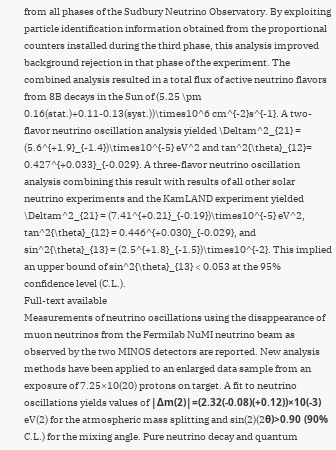from all phases of the Sudbury Neutrino Observatory. By exploiting particle identification information obtained from the proportional counters installed during the third phase, this analysis improved background rejection in that phase of the experiment. The combined analysis resulted in a total flux of active neutrino flavors from 8B decays in the Sun of (5.25 \pm 0.16(stat.)+0.11-0.13(syst.))\times10^6 cm^{-2}s^{-1}. A two-flavor neutrino oscillation analysis yielded \Deltam^2_{21} = (5.6^{+1.9}_{-1.4})\times10^{-5} eV^2 and tan^2{\theta}_{12}= 0.427^{+0.033}_{-0.029}. A three-flavor neutrino oscillation analysis combining this result with results of all other solar neutrino experiments and the KamLAND experiment yielded \Deltam^2_{21} = (7.41^{+0.21}_{-0.19})\times10^{-5} eV^2, tan^2{\theta}_{12} = 0.446^{+0.030}_{-0.029}, and sin^2{\theta}_{13} = (2.5^{+1.8}_{-1.5})\times10^{-2}. This implied an upper bound of sin^2{\theta}_{13} < 0.053 at the 95% confidence level (C.L.).
Full-text available
Measurements of neutrino oscillations using the disappearance of muon neutrinos from the Fermilab NuMI neutrino beam as observed by the two MINOS detectors are reported. New analysis methods have been applied to an enlarged data sample from an exposure of 7.25×10(20) protons on target. A fit to neutrino oscillations yields values of |Δm(2)|=(2.32(-0.08)(+0.12))×10(-3) eV(2) for the atmospheric mass splitting and sin(2)(2θ)>0.90 (90% C.L.) for the mixing angle. Pure neutrino decay and quantum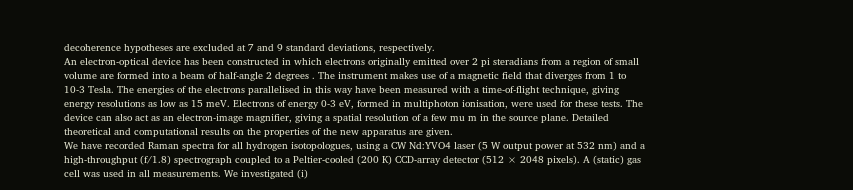decoherence hypotheses are excluded at 7 and 9 standard deviations, respectively.
An electron-optical device has been constructed in which electrons originally emitted over 2 pi steradians from a region of small volume are formed into a beam of half-angle 2 degrees . The instrument makes use of a magnetic field that diverges from 1 to 10-3 Tesla. The energies of the electrons parallelised in this way have been measured with a time-of-flight technique, giving energy resolutions as low as 15 meV. Electrons of energy 0-3 eV, formed in multiphoton ionisation, were used for these tests. The device can also act as an electron-image magnifier, giving a spatial resolution of a few mu m in the source plane. Detailed theoretical and computational results on the properties of the new apparatus are given.
We have recorded Raman spectra for all hydrogen isotopologues, using a CW Nd:YVO4 laser (5 W output power at 532 nm) and a high-throughput (f/1.8) spectrograph coupled to a Peltier-cooled (200 K) CCD-array detector (512 × 2048 pixels). A (static) gas cell was used in all measurements. We investigated (i)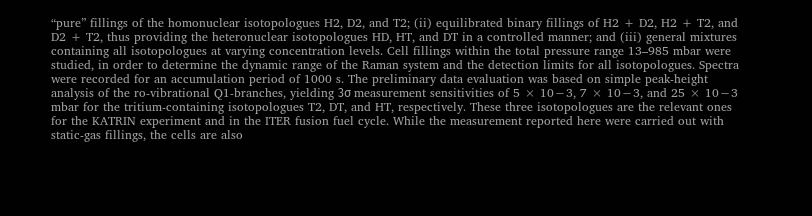“pure” fillings of the homonuclear isotopologues H2, D2, and T2; (ii) equilibrated binary fillings of H2 + D2, H2 + T2, and D2 + T2, thus providing the heteronuclear isotopologues HD, HT, and DT in a controlled manner; and (iii) general mixtures containing all isotopologues at varying concentration levels. Cell fillings within the total pressure range 13–985 mbar were studied, in order to determine the dynamic range of the Raman system and the detection limits for all isotopologues. Spectra were recorded for an accumulation period of 1000 s. The preliminary data evaluation was based on simple peak-height analysis of the ro-vibrational Q1-branches, yielding 3σ measurement sensitivities of 5 × 10−3, 7 × 10−3, and 25 × 10−3 mbar for the tritium-containing isotopologues T2, DT, and HT, respectively. These three isotopologues are the relevant ones for the KATRIN experiment and in the ITER fusion fuel cycle. While the measurement reported here were carried out with static-gas fillings, the cells are also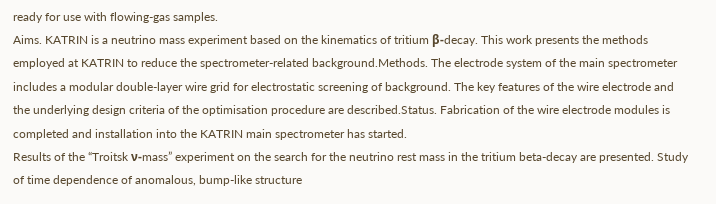ready for use with flowing-gas samples.
Aims. KATRIN is a neutrino mass experiment based on the kinematics of tritium β-decay. This work presents the methods employed at KATRIN to reduce the spectrometer-related background.Methods. The electrode system of the main spectrometer includes a modular double-layer wire grid for electrostatic screening of background. The key features of the wire electrode and the underlying design criteria of the optimisation procedure are described.Status. Fabrication of the wire electrode modules is completed and installation into the KATRIN main spectrometer has started.
Results of the “Troitsk ν-mass” experiment on the search for the neutrino rest mass in the tritium beta-decay are presented. Study of time dependence of anomalous, bump-like structure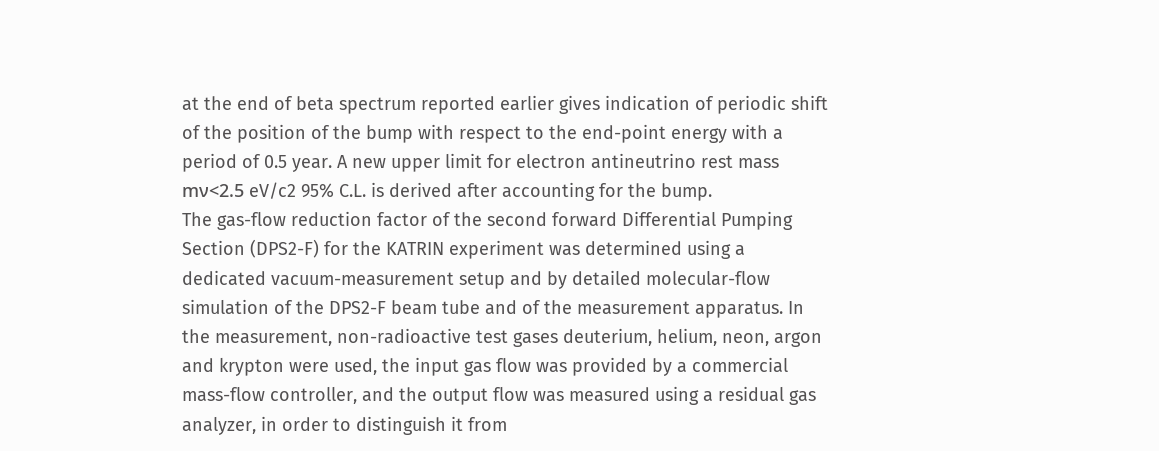at the end of beta spectrum reported earlier gives indication of periodic shift of the position of the bump with respect to the end-point energy with a period of 0.5 year. A new upper limit for electron antineutrino rest mass mν<2.5 eV/c2 95% C.L. is derived after accounting for the bump.
The gas-flow reduction factor of the second forward Differential Pumping Section (DPS2-F) for the KATRIN experiment was determined using a dedicated vacuum-measurement setup and by detailed molecular-flow simulation of the DPS2-F beam tube and of the measurement apparatus. In the measurement, non-radioactive test gases deuterium, helium, neon, argon and krypton were used, the input gas flow was provided by a commercial mass-flow controller, and the output flow was measured using a residual gas analyzer, in order to distinguish it from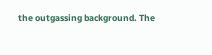the outgassing background. The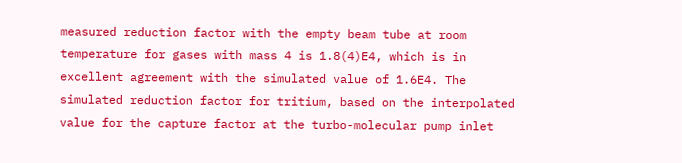measured reduction factor with the empty beam tube at room temperature for gases with mass 4 is 1.8(4)E4, which is in excellent agreement with the simulated value of 1.6E4. The simulated reduction factor for tritium, based on the interpolated value for the capture factor at the turbo-molecular pump inlet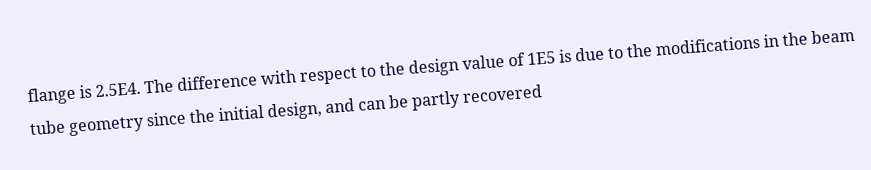flange is 2.5E4. The difference with respect to the design value of 1E5 is due to the modifications in the beam tube geometry since the initial design, and can be partly recovered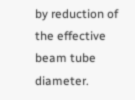by reduction of the effective beam tube diameter.